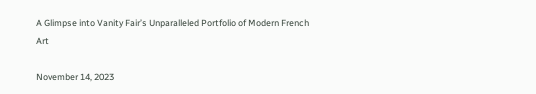A Glimpse into Vanity Fair’s Unparalleled Portfolio of Modern French Art

November 14, 2023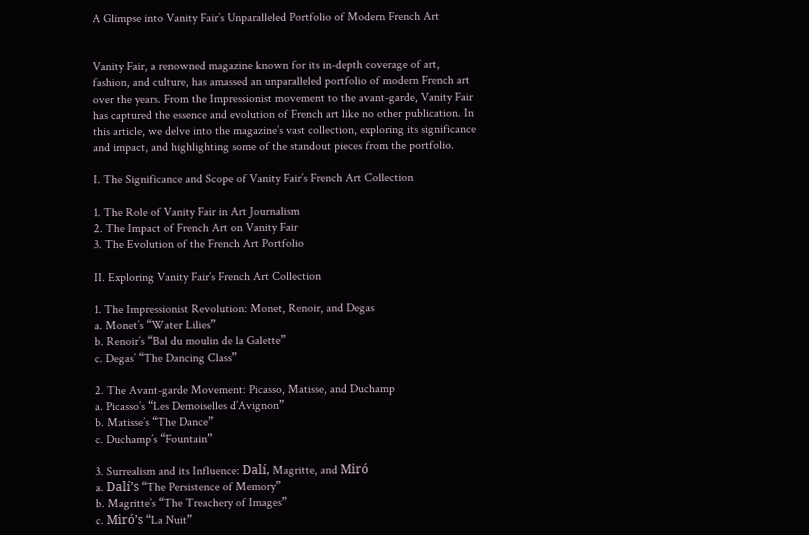A Glimpse into Vanity Fair’s Unparalleled Portfolio of Modern French Art


Vanity Fair, a renowned magazine known for its in-depth coverage of art, fashion, and culture, has amassed an unparalleled portfolio of modern French art over the years. From the Impressionist movement to the avant-garde, Vanity Fair has captured the essence and evolution of French art like no other publication. In this article, we delve into the magazine’s vast collection, exploring its significance and impact, and highlighting some of the standout pieces from the portfolio.

I. The Significance and Scope of Vanity Fair’s French Art Collection

1. The Role of Vanity Fair in Art Journalism
2. The Impact of French Art on Vanity Fair
3. The Evolution of the French Art Portfolio

II. Exploring Vanity Fair’s French Art Collection

1. The Impressionist Revolution: Monet, Renoir, and Degas
a. Monet’s “Water Lilies”
b. Renoir’s “Bal du moulin de la Galette”
c. Degas’ “The Dancing Class”

2. The Avant-garde Movement: Picasso, Matisse, and Duchamp
a. Picasso’s “Les Demoiselles d’Avignon”
b. Matisse’s “The Dance”
c. Duchamp’s “Fountain”

3. Surrealism and its Influence: Dalí, Magritte, and Miró
a. Dalí’s “The Persistence of Memory”
b. Magritte’s “The Treachery of Images”
c. Miró’s “La Nuit”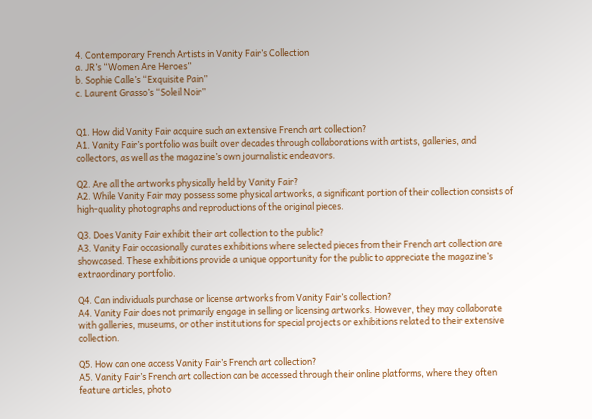4. Contemporary French Artists in Vanity Fair’s Collection
a. JR’s “Women Are Heroes”
b. Sophie Calle’s “Exquisite Pain”
c. Laurent Grasso’s “Soleil Noir”


Q1. How did Vanity Fair acquire such an extensive French art collection?
A1. Vanity Fair’s portfolio was built over decades through collaborations with artists, galleries, and collectors, as well as the magazine’s own journalistic endeavors.

Q2. Are all the artworks physically held by Vanity Fair?
A2. While Vanity Fair may possess some physical artworks, a significant portion of their collection consists of high-quality photographs and reproductions of the original pieces.

Q3. Does Vanity Fair exhibit their art collection to the public?
A3. Vanity Fair occasionally curates exhibitions where selected pieces from their French art collection are showcased. These exhibitions provide a unique opportunity for the public to appreciate the magazine’s extraordinary portfolio.

Q4. Can individuals purchase or license artworks from Vanity Fair’s collection?
A4. Vanity Fair does not primarily engage in selling or licensing artworks. However, they may collaborate with galleries, museums, or other institutions for special projects or exhibitions related to their extensive collection.

Q5. How can one access Vanity Fair’s French art collection?
A5. Vanity Fair’s French art collection can be accessed through their online platforms, where they often feature articles, photo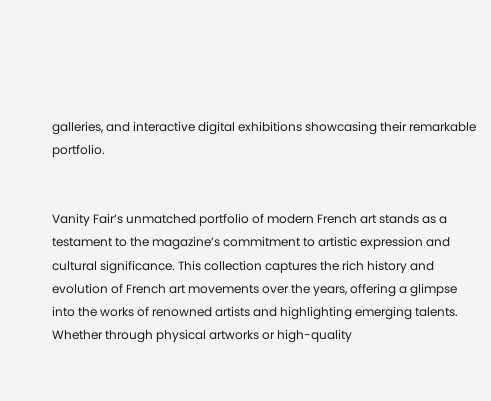galleries, and interactive digital exhibitions showcasing their remarkable portfolio.


Vanity Fair’s unmatched portfolio of modern French art stands as a testament to the magazine’s commitment to artistic expression and cultural significance. This collection captures the rich history and evolution of French art movements over the years, offering a glimpse into the works of renowned artists and highlighting emerging talents. Whether through physical artworks or high-quality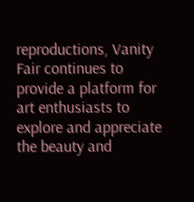reproductions, Vanity Fair continues to provide a platform for art enthusiasts to explore and appreciate the beauty and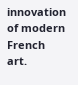innovation of modern French art.